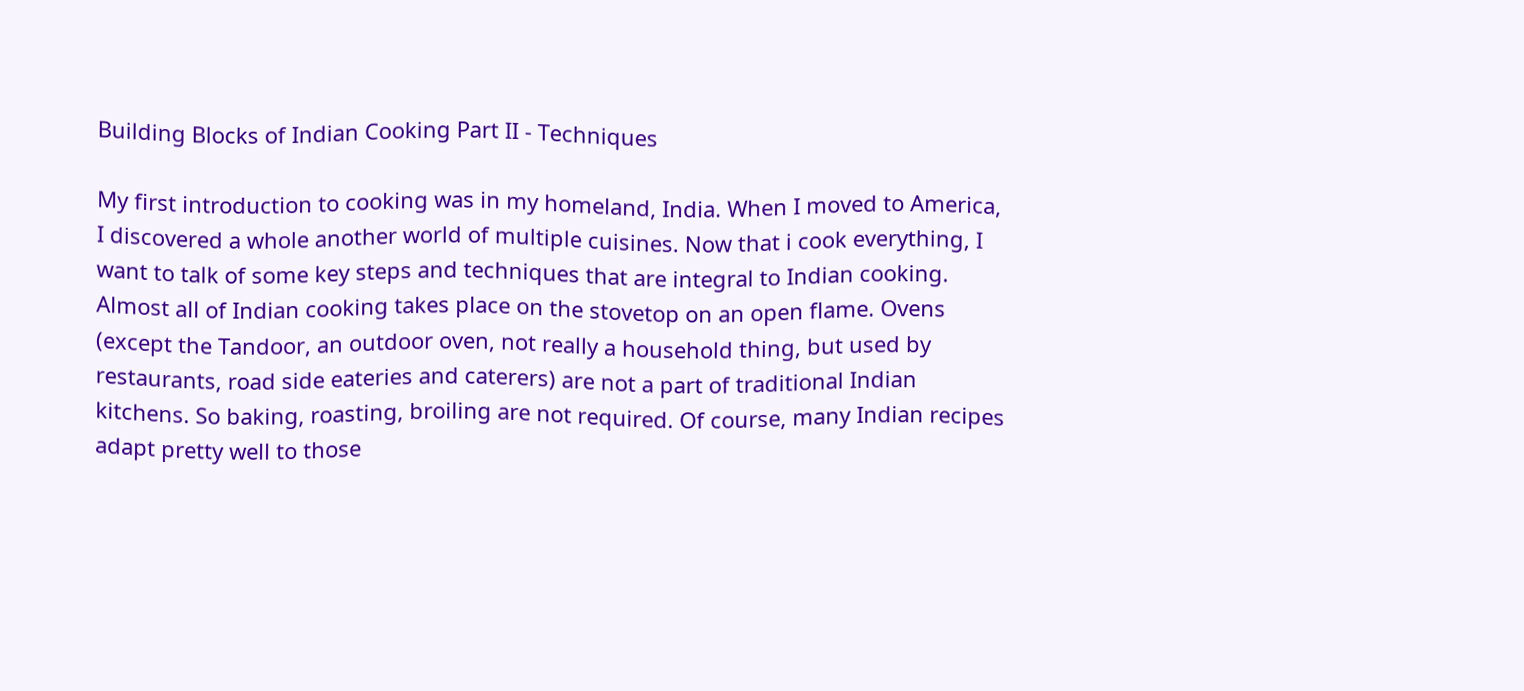Building Blocks of Indian Cooking Part II - Techniques

My first introduction to cooking was in my homeland, India. When I moved to America, I discovered a whole another world of multiple cuisines. Now that i cook everything, I want to talk of some key steps and techniques that are integral to Indian cooking. Almost all of Indian cooking takes place on the stovetop on an open flame. Ovens (except the Tandoor, an outdoor oven, not really a household thing, but used by restaurants, road side eateries and caterers) are not a part of traditional Indian kitchens. So baking, roasting, broiling are not required. Of course, many Indian recipes adapt pretty well to those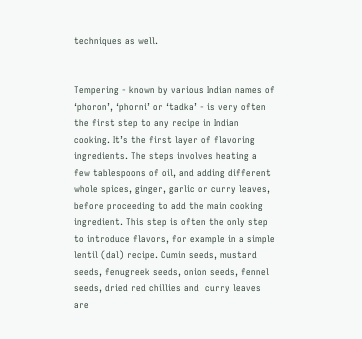techniques as well.


Tempering - known by various Indian names of ‘phoron’, ‘phorni’ or ‘tadka’ - is very often the first step to any recipe in Indian cooking. It’s the first layer of flavoring ingredients. The steps involves heating a few tablespoons of oil, and adding different whole spices, ginger, garlic or curry leaves, before proceeding to add the main cooking ingredient. This step is often the only step to introduce flavors, for example in a simple lentil (dal) recipe. Cumin seeds, mustard seeds, fenugreek seeds, onion seeds, fennel seeds, dried red chillies and  curry leaves are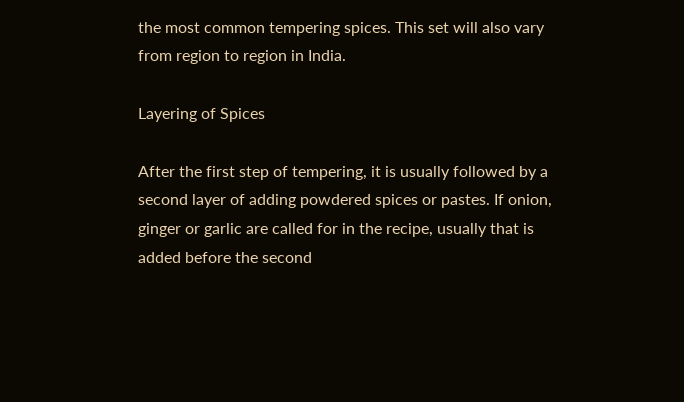the most common tempering spices. This set will also vary from region to region in India.

Layering of Spices

After the first step of tempering, it is usually followed by a second layer of adding powdered spices or pastes. If onion, ginger or garlic are called for in the recipe, usually that is added before the second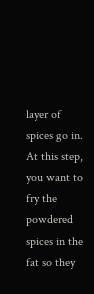layer of spices go in. At this step, you want to fry the powdered spices in the fat so they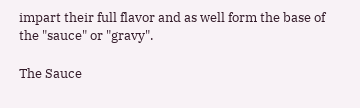impart their full flavor and as well form the base of the "sauce" or "gravy".

The Sauce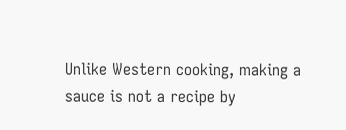Unlike Western cooking, making a sauce is not a recipe by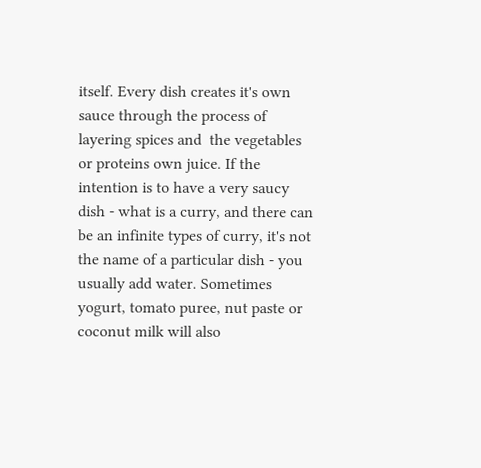itself. Every dish creates it's own sauce through the process of layering spices and  the vegetables or proteins own juice. If the intention is to have a very saucy dish - what is a curry, and there can be an infinite types of curry, it's not the name of a particular dish - you usually add water. Sometimes yogurt, tomato puree, nut paste or coconut milk will also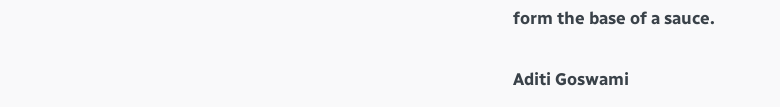form the base of a sauce.

Aditi Goswami